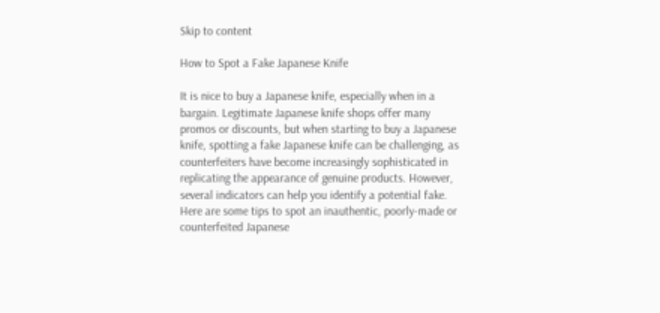Skip to content

How to Spot a Fake Japanese Knife

It is nice to buy a Japanese knife, especially when in a bargain. Legitimate Japanese knife shops offer many promos or discounts, but when starting to buy a Japanese knife, spotting a fake Japanese knife can be challenging, as counterfeiters have become increasingly sophisticated in replicating the appearance of genuine products. However, several indicators can help you identify a potential fake. Here are some tips to spot an inauthentic, poorly-made or counterfeited Japanese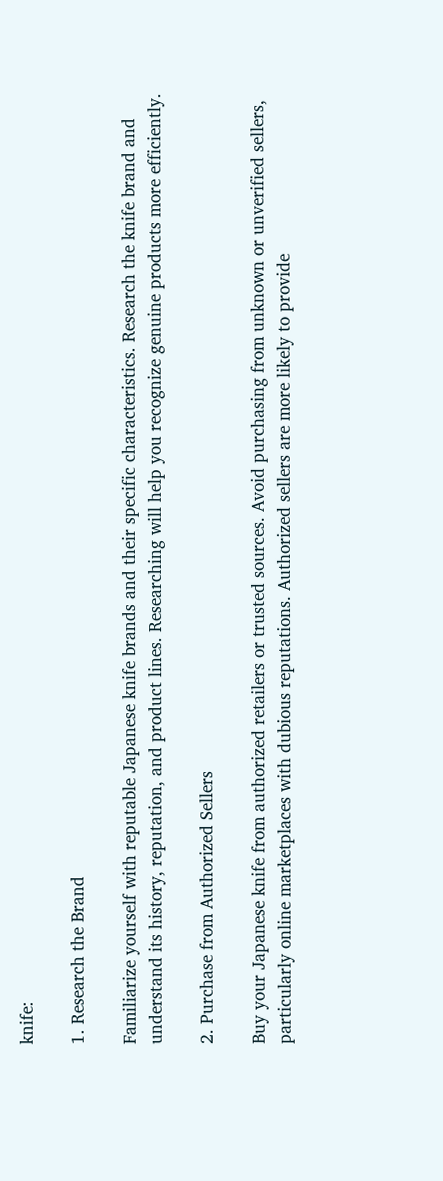knife:

1. Research the Brand

Familiarize yourself with reputable Japanese knife brands and their specific characteristics. Research the knife brand and understand its history, reputation, and product lines. Researching will help you recognize genuine products more efficiently.

2. Purchase from Authorized Sellers

Buy your Japanese knife from authorized retailers or trusted sources. Avoid purchasing from unknown or unverified sellers, particularly online marketplaces with dubious reputations. Authorized sellers are more likely to provide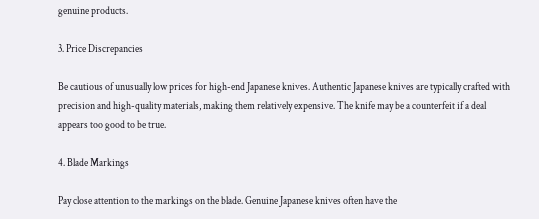genuine products.

3. Price Discrepancies

Be cautious of unusually low prices for high-end Japanese knives. Authentic Japanese knives are typically crafted with precision and high-quality materials, making them relatively expensive. The knife may be a counterfeit if a deal appears too good to be true.

4. Blade Markings

Pay close attention to the markings on the blade. Genuine Japanese knives often have the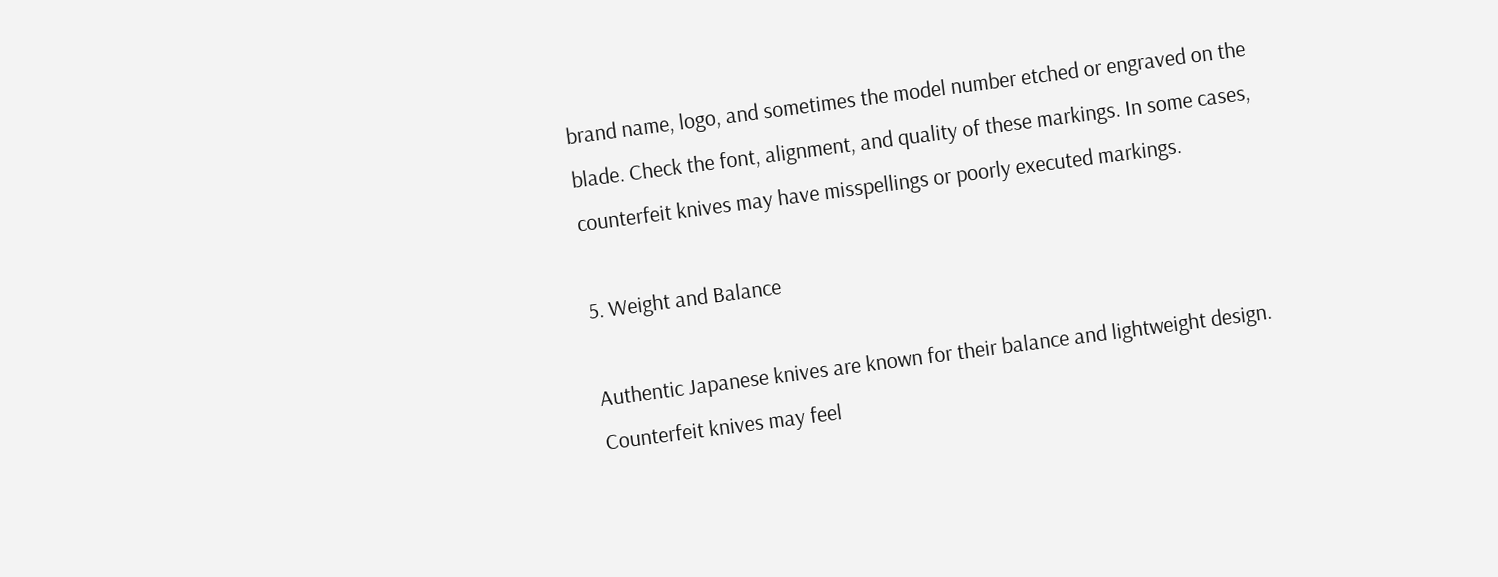brand name, logo, and sometimes the model number etched or engraved on the blade. Check the font, alignment, and quality of these markings. In some cases, counterfeit knives may have misspellings or poorly executed markings.

5. Weight and Balance

Authentic Japanese knives are known for their balance and lightweight design. Counterfeit knives may feel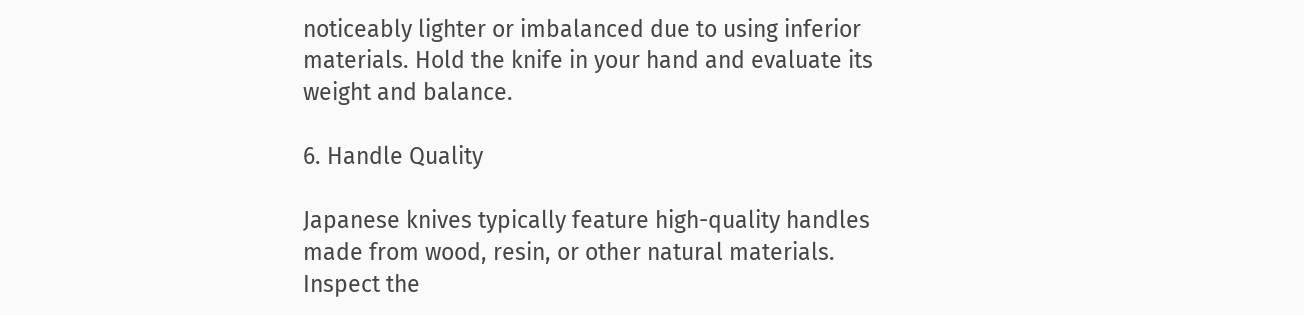noticeably lighter or imbalanced due to using inferior materials. Hold the knife in your hand and evaluate its weight and balance.

6. Handle Quality

Japanese knives typically feature high-quality handles made from wood, resin, or other natural materials. Inspect the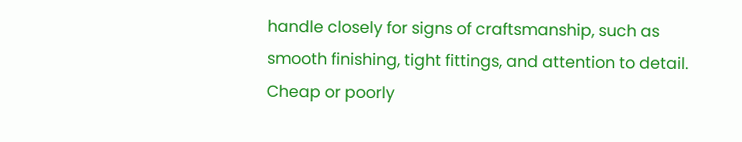handle closely for signs of craftsmanship, such as smooth finishing, tight fittings, and attention to detail. Cheap or poorly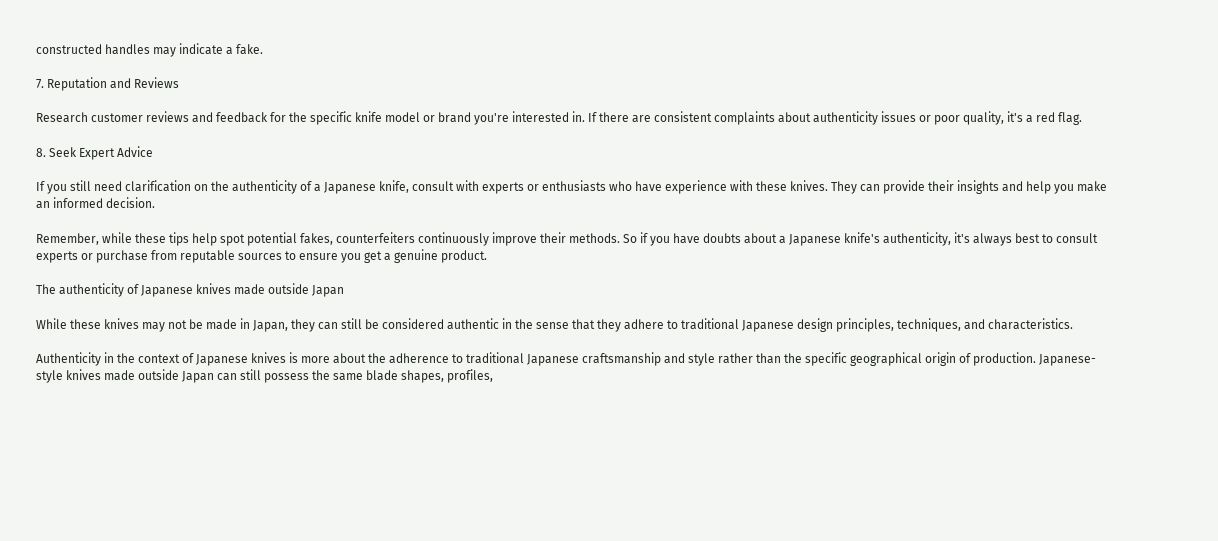constructed handles may indicate a fake.

7. Reputation and Reviews

Research customer reviews and feedback for the specific knife model or brand you're interested in. If there are consistent complaints about authenticity issues or poor quality, it's a red flag.

8. Seek Expert Advice

If you still need clarification on the authenticity of a Japanese knife, consult with experts or enthusiasts who have experience with these knives. They can provide their insights and help you make an informed decision.

Remember, while these tips help spot potential fakes, counterfeiters continuously improve their methods. So if you have doubts about a Japanese knife's authenticity, it's always best to consult experts or purchase from reputable sources to ensure you get a genuine product.

The authenticity of Japanese knives made outside Japan

While these knives may not be made in Japan, they can still be considered authentic in the sense that they adhere to traditional Japanese design principles, techniques, and characteristics.

Authenticity in the context of Japanese knives is more about the adherence to traditional Japanese craftsmanship and style rather than the specific geographical origin of production. Japanese-style knives made outside Japan can still possess the same blade shapes, profiles,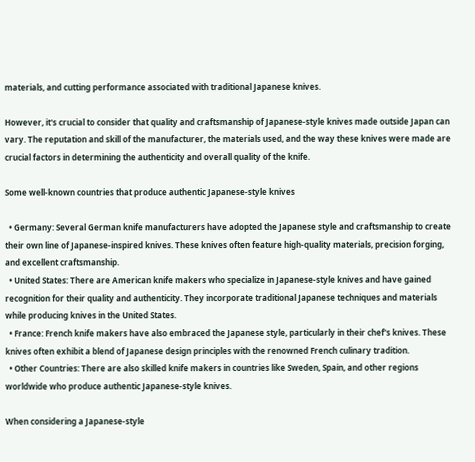materials, and cutting performance associated with traditional Japanese knives.

However, it's crucial to consider that quality and craftsmanship of Japanese-style knives made outside Japan can vary. The reputation and skill of the manufacturer, the materials used, and the way these knives were made are crucial factors in determining the authenticity and overall quality of the knife.

Some well-known countries that produce authentic Japanese-style knives

  • Germany: Several German knife manufacturers have adopted the Japanese style and craftsmanship to create their own line of Japanese-inspired knives. These knives often feature high-quality materials, precision forging, and excellent craftsmanship.
  • United States: There are American knife makers who specialize in Japanese-style knives and have gained recognition for their quality and authenticity. They incorporate traditional Japanese techniques and materials while producing knives in the United States.
  • France: French knife makers have also embraced the Japanese style, particularly in their chef's knives. These knives often exhibit a blend of Japanese design principles with the renowned French culinary tradition.
  • Other Countries: There are also skilled knife makers in countries like Sweden, Spain, and other regions worldwide who produce authentic Japanese-style knives.

When considering a Japanese-style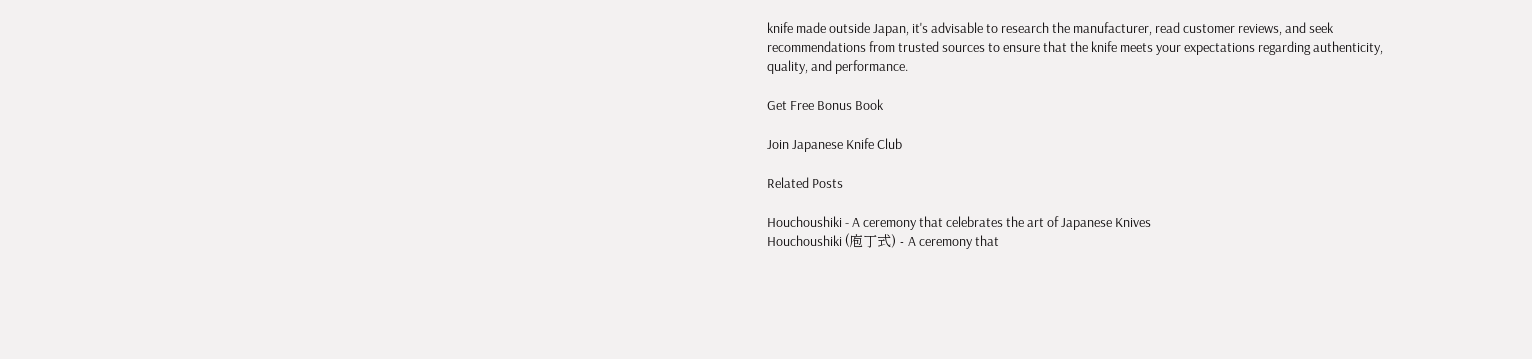knife made outside Japan, it's advisable to research the manufacturer, read customer reviews, and seek recommendations from trusted sources to ensure that the knife meets your expectations regarding authenticity, quality, and performance.

Get Free Bonus Book

Join Japanese Knife Club

Related Posts

Houchoushiki - A ceremony that celebrates the art of Japanese Knives
Houchoushiki (庖丁式) - A ceremony that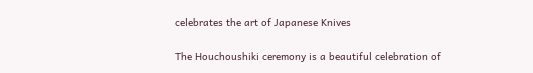celebrates the art of Japanese Knives

The Houchoushiki ceremony is a beautiful celebration of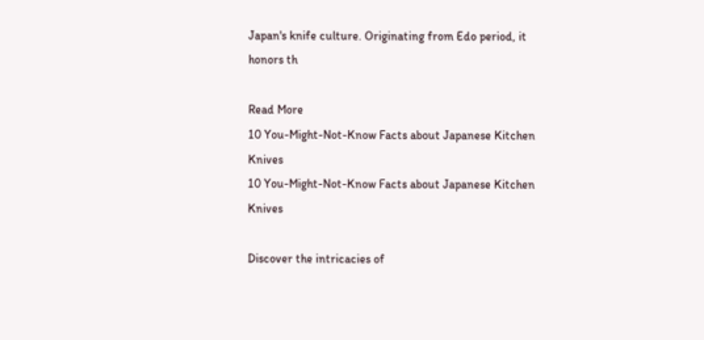Japan's knife culture. Originating from Edo period, it honors th

Read More
10 You-Might-Not-Know Facts about Japanese Kitchen Knives
10 You-Might-Not-Know Facts about Japanese Kitchen Knives

Discover the intricacies of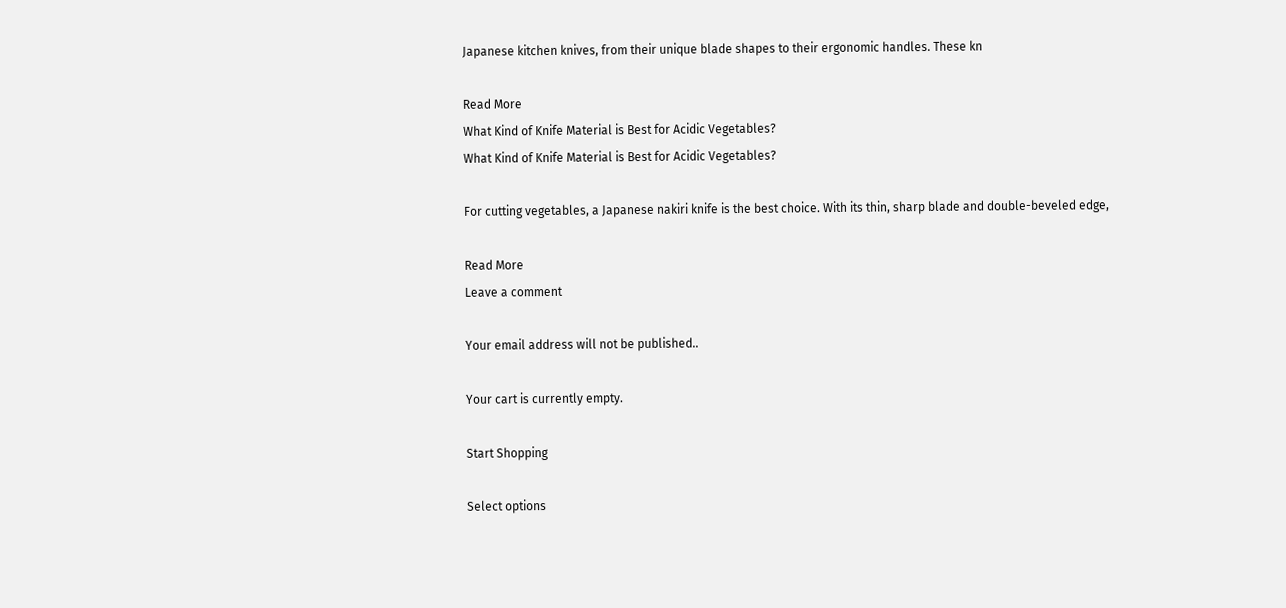Japanese kitchen knives, from their unique blade shapes to their ergonomic handles. These kn

Read More
What Kind of Knife Material is Best for Acidic Vegetables?
What Kind of Knife Material is Best for Acidic Vegetables?

For cutting vegetables, a Japanese nakiri knife is the best choice. With its thin, sharp blade and double-beveled edge,

Read More
Leave a comment

Your email address will not be published..

Your cart is currently empty.

Start Shopping

Select options